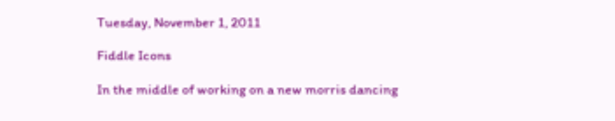Tuesday, November 1, 2011

Fiddle Icons

In the middle of working on a new morris dancing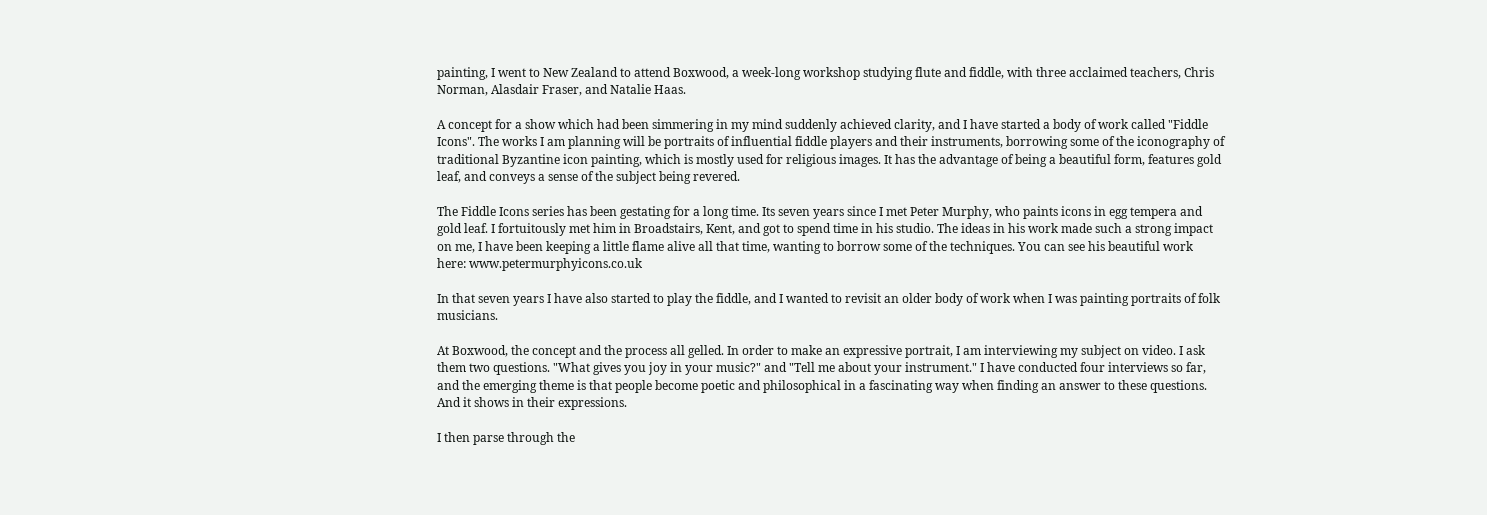painting, I went to New Zealand to attend Boxwood, a week-long workshop studying flute and fiddle, with three acclaimed teachers, Chris Norman, Alasdair Fraser, and Natalie Haas.

A concept for a show which had been simmering in my mind suddenly achieved clarity, and I have started a body of work called "Fiddle Icons". The works I am planning will be portraits of influential fiddle players and their instruments, borrowing some of the iconography of traditional Byzantine icon painting, which is mostly used for religious images. It has the advantage of being a beautiful form, features gold leaf, and conveys a sense of the subject being revered.

The Fiddle Icons series has been gestating for a long time. Its seven years since I met Peter Murphy, who paints icons in egg tempera and gold leaf. I fortuitously met him in Broadstairs, Kent, and got to spend time in his studio. The ideas in his work made such a strong impact on me, I have been keeping a little flame alive all that time, wanting to borrow some of the techniques. You can see his beautiful work here: www.petermurphyicons.co.uk

In that seven years I have also started to play the fiddle, and I wanted to revisit an older body of work when I was painting portraits of folk musicians.

At Boxwood, the concept and the process all gelled. In order to make an expressive portrait, I am interviewing my subject on video. I ask them two questions. "What gives you joy in your music?" and "Tell me about your instrument." I have conducted four interviews so far, and the emerging theme is that people become poetic and philosophical in a fascinating way when finding an answer to these questions. And it shows in their expressions.

I then parse through the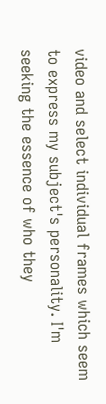video and select individual frames which seem to express my subject's personality. I'm seeking the essence of who they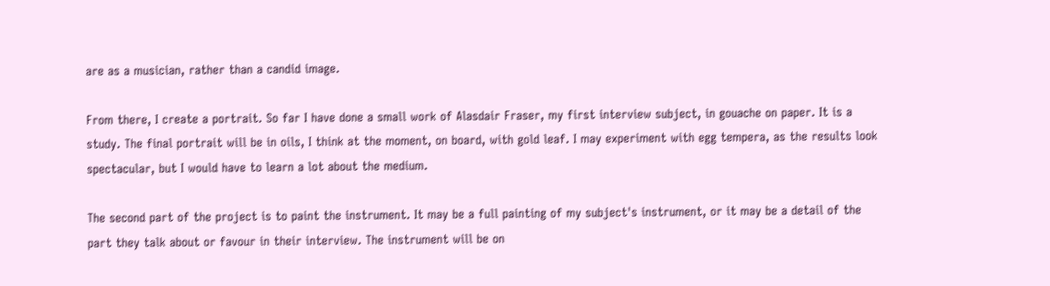are as a musician, rather than a candid image.

From there, I create a portrait. So far I have done a small work of Alasdair Fraser, my first interview subject, in gouache on paper. It is a study. The final portrait will be in oils, I think at the moment, on board, with gold leaf. I may experiment with egg tempera, as the results look spectacular, but I would have to learn a lot about the medium.

The second part of the project is to paint the instrument. It may be a full painting of my subject's instrument, or it may be a detail of the part they talk about or favour in their interview. The instrument will be on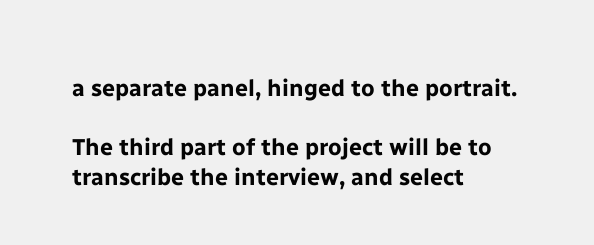a separate panel, hinged to the portrait.

The third part of the project will be to transcribe the interview, and select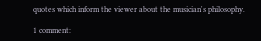quotes which inform the viewer about the musician's philosophy.

1 comment: